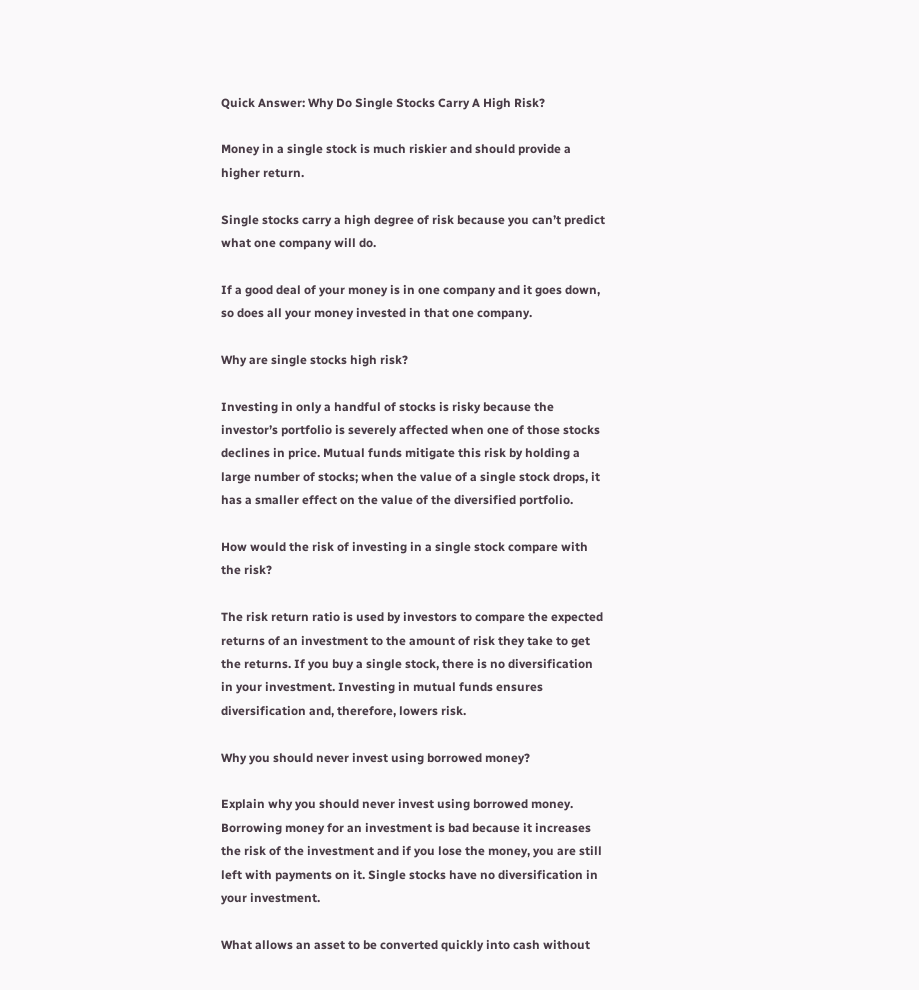Quick Answer: Why Do Single Stocks Carry A High Risk?

Money in a single stock is much riskier and should provide a higher return.

Single stocks carry a high degree of risk because you can’t predict what one company will do.

If a good deal of your money is in one company and it goes down, so does all your money invested in that one company.

Why are single stocks high risk?

Investing in only a handful of stocks is risky because the investor’s portfolio is severely affected when one of those stocks declines in price. Mutual funds mitigate this risk by holding a large number of stocks; when the value of a single stock drops, it has a smaller effect on the value of the diversified portfolio.

How would the risk of investing in a single stock compare with the risk?

The risk return ratio is used by investors to compare the expected returns of an investment to the amount of risk they take to get the returns. If you buy a single stock, there is no diversification in your investment. Investing in mutual funds ensures diversification and, therefore, lowers risk.

Why you should never invest using borrowed money?

Explain why you should never invest using borrowed money. Borrowing money for an investment is bad because it increases the risk of the investment and if you lose the money, you are still left with payments on it. Single stocks have no diversification in your investment.

What allows an asset to be converted quickly into cash without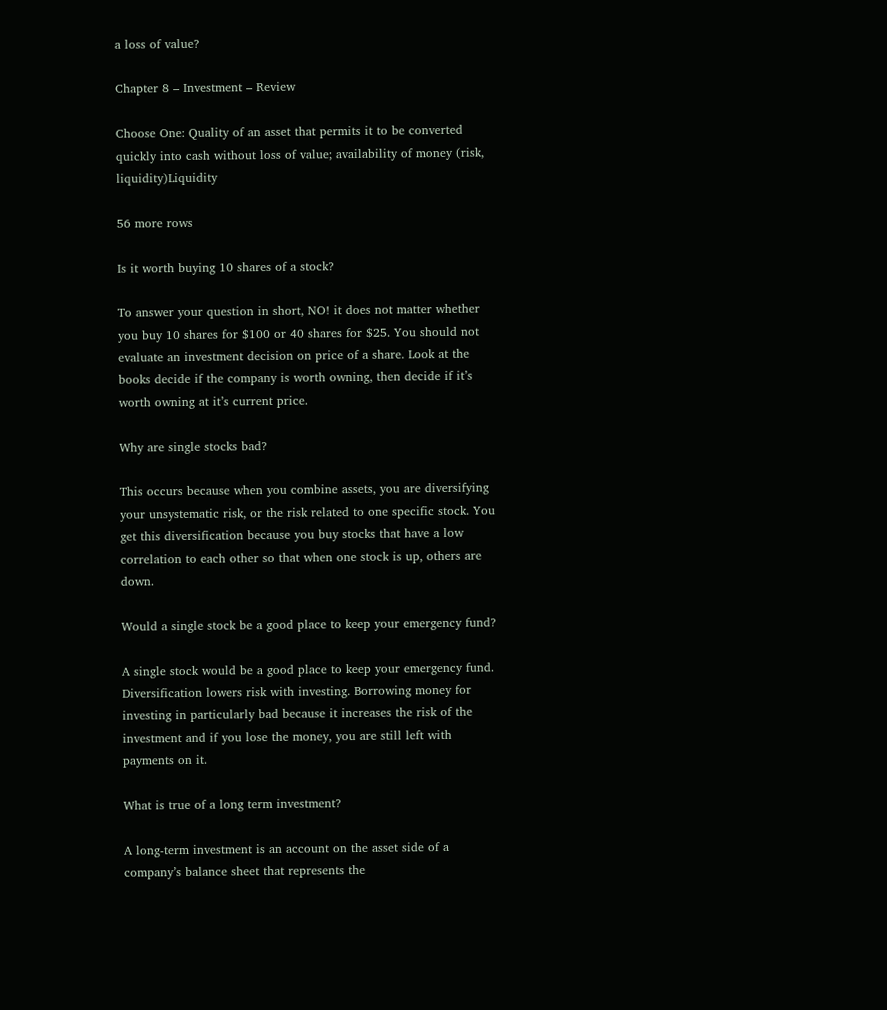a loss of value?

Chapter 8 – Investment – Review

Choose One: Quality of an asset that permits it to be converted quickly into cash without loss of value; availability of money (risk, liquidity)Liquidity

56 more rows

Is it worth buying 10 shares of a stock?

To answer your question in short, NO! it does not matter whether you buy 10 shares for $100 or 40 shares for $25. You should not evaluate an investment decision on price of a share. Look at the books decide if the company is worth owning, then decide if it’s worth owning at it’s current price.

Why are single stocks bad?

This occurs because when you combine assets, you are diversifying your unsystematic risk, or the risk related to one specific stock. You get this diversification because you buy stocks that have a low correlation to each other so that when one stock is up, others are down.

Would a single stock be a good place to keep your emergency fund?

A single stock would be a good place to keep your emergency fund. Diversification lowers risk with investing. Borrowing money for investing in particularly bad because it increases the risk of the investment and if you lose the money, you are still left with payments on it.

What is true of a long term investment?

A long-term investment is an account on the asset side of a company’s balance sheet that represents the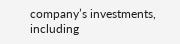company’s investments, including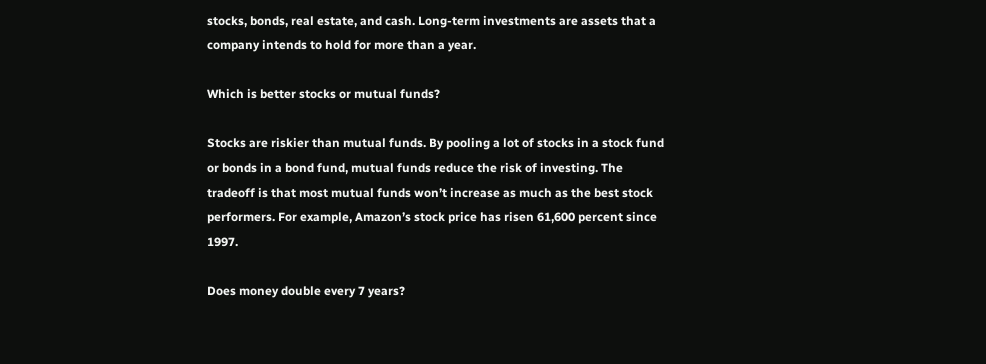stocks, bonds, real estate, and cash. Long-term investments are assets that a company intends to hold for more than a year.

Which is better stocks or mutual funds?

Stocks are riskier than mutual funds. By pooling a lot of stocks in a stock fund or bonds in a bond fund, mutual funds reduce the risk of investing. The tradeoff is that most mutual funds won’t increase as much as the best stock performers. For example, Amazon’s stock price has risen 61,600 percent since 1997.

Does money double every 7 years?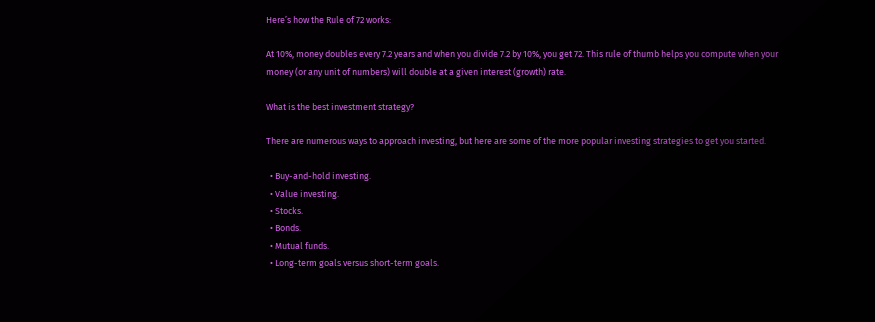Here’s how the Rule of 72 works:

At 10%, money doubles every 7.2 years and when you divide 7.2 by 10%, you get 72. This rule of thumb helps you compute when your money (or any unit of numbers) will double at a given interest (growth) rate.

What is the best investment strategy?

There are numerous ways to approach investing, but here are some of the more popular investing strategies to get you started.

  • Buy-and-hold investing.
  • Value investing.
  • Stocks.
  • Bonds.
  • Mutual funds.
  • Long-term goals versus short-term goals.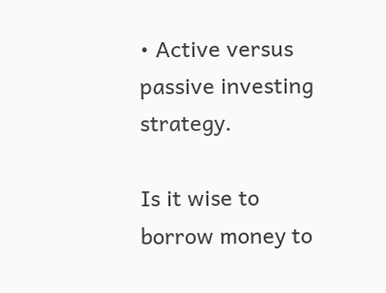• Active versus passive investing strategy.

Is it wise to borrow money to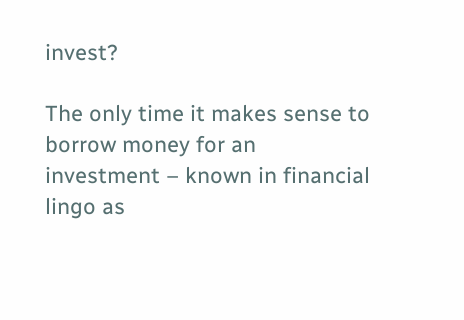invest?

The only time it makes sense to borrow money for an investment – known in financial lingo as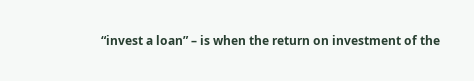“invest a loan” – is when the return on investment of the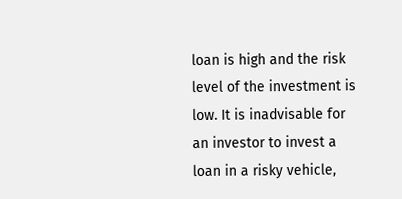loan is high and the risk level of the investment is low. It is inadvisable for an investor to invest a loan in a risky vehicle,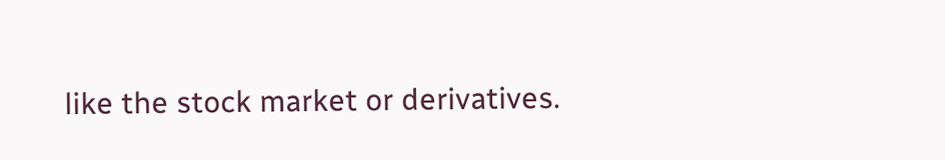like the stock market or derivatives.